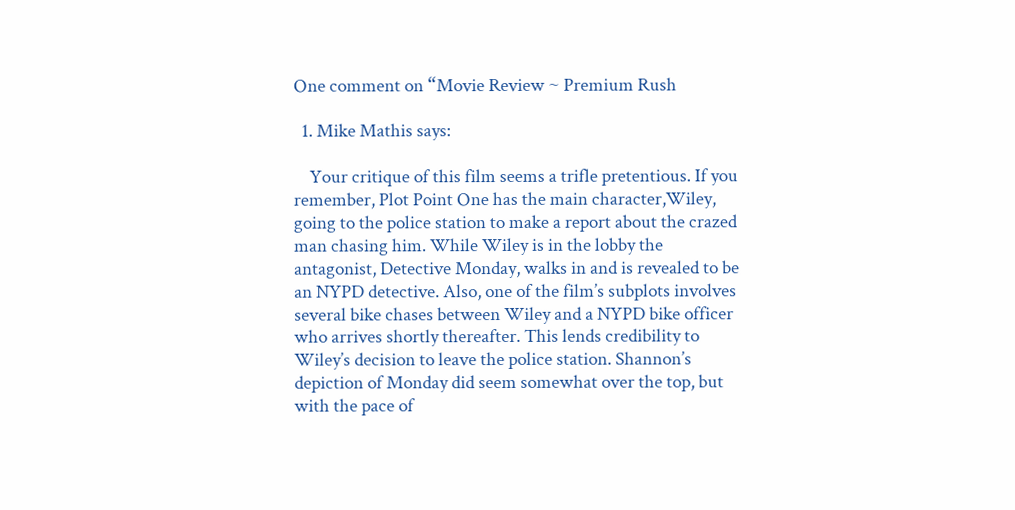One comment on “Movie Review ~ Premium Rush

  1. Mike Mathis says:

    Your critique of this film seems a trifle pretentious. If you remember, Plot Point One has the main character,Wiley, going to the police station to make a report about the crazed man chasing him. While Wiley is in the lobby the antagonist, Detective Monday, walks in and is revealed to be an NYPD detective. Also, one of the film’s subplots involves several bike chases between Wiley and a NYPD bike officer who arrives shortly thereafter. This lends credibility to Wiley’s decision to leave the police station. Shannon’s depiction of Monday did seem somewhat over the top, but with the pace of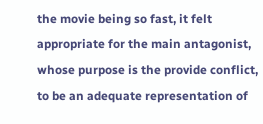the movie being so fast, it felt appropriate for the main antagonist, whose purpose is the provide conflict, to be an adequate representation of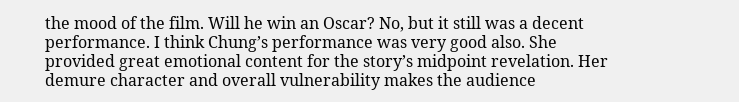the mood of the film. Will he win an Oscar? No, but it still was a decent performance. I think Chung’s performance was very good also. She provided great emotional content for the story’s midpoint revelation. Her demure character and overall vulnerability makes the audience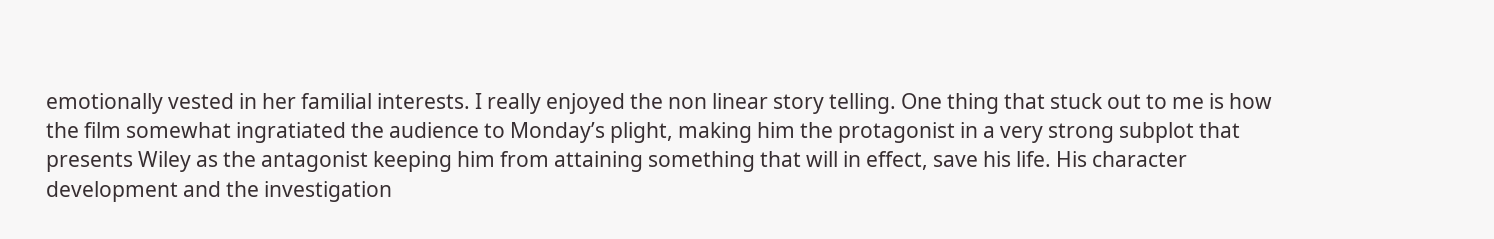emotionally vested in her familial interests. I really enjoyed the non linear story telling. One thing that stuck out to me is how the film somewhat ingratiated the audience to Monday’s plight, making him the protagonist in a very strong subplot that presents Wiley as the antagonist keeping him from attaining something that will in effect, save his life. His character development and the investigation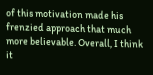of this motivation made his frenzied approach that much more believable. Overall, I think it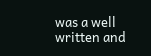was a well written and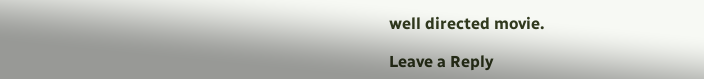well directed movie.

Leave a Reply